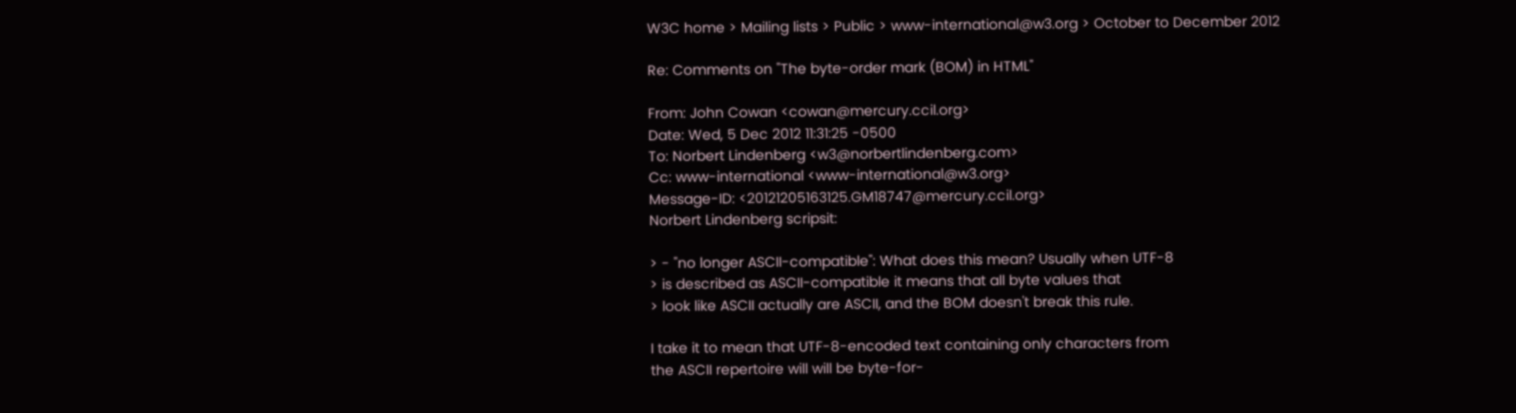W3C home > Mailing lists > Public > www-international@w3.org > October to December 2012

Re: Comments on "The byte-order mark (BOM) in HTML"

From: John Cowan <cowan@mercury.ccil.org>
Date: Wed, 5 Dec 2012 11:31:25 -0500
To: Norbert Lindenberg <w3@norbertlindenberg.com>
Cc: www-international <www-international@w3.org>
Message-ID: <20121205163125.GM18747@mercury.ccil.org>
Norbert Lindenberg scripsit:

> - "no longer ASCII-compatible": What does this mean? Usually when UTF-8
> is described as ASCII-compatible it means that all byte values that
> look like ASCII actually are ASCII, and the BOM doesn't break this rule.

I take it to mean that UTF-8-encoded text containing only characters from
the ASCII repertoire will will be byte-for-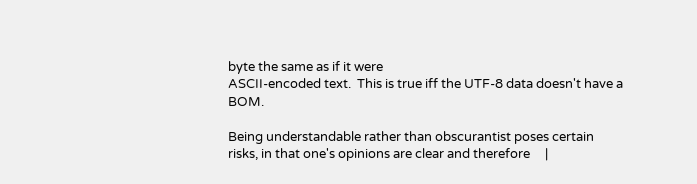byte the same as if it were
ASCII-encoded text.  This is true iff the UTF-8 data doesn't have a BOM.

Being understandable rather than obscurantist poses certain
risks, in that one's opinions are clear and therefore     |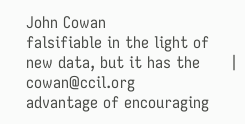John Cowan
falsifiable in the light of new data, but it has the      | cowan@ccil.org
advantage of encouraging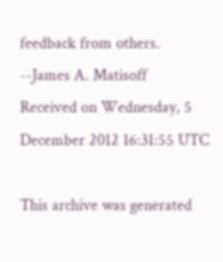feedback from others.  --James A. Matisoff
Received on Wednesday, 5 December 2012 16:31:55 UTC

This archive was generated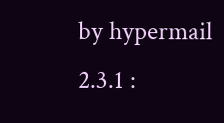by hypermail 2.3.1 :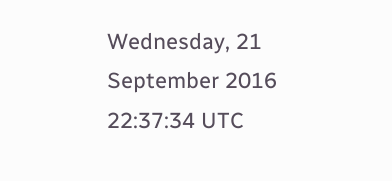Wednesday, 21 September 2016 22:37:34 UTC